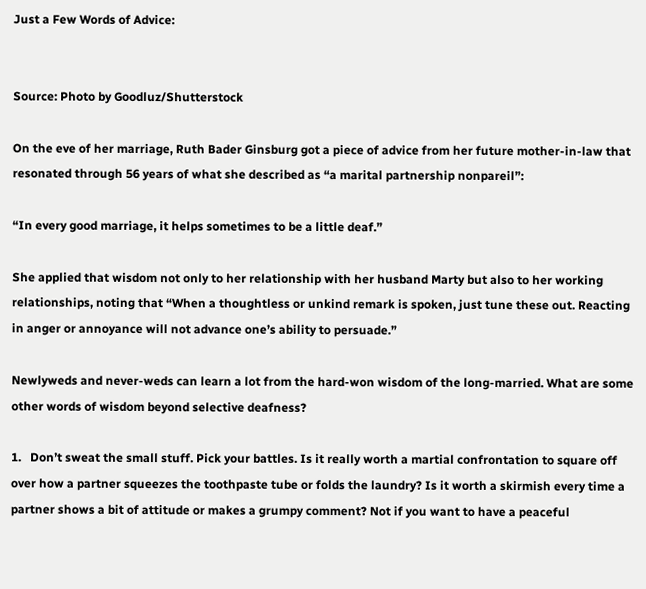Just a Few Words of Advice:


Source: Photo by Goodluz/Shutterstock

On the eve of her marriage, Ruth Bader Ginsburg got a piece of advice from her future mother-in-law that resonated through 56 years of what she described as “a marital partnership nonpareil”:

“In every good marriage, it helps sometimes to be a little deaf.”

She applied that wisdom not only to her relationship with her husband Marty but also to her working relationships, noting that “When a thoughtless or unkind remark is spoken, just tune these out. Reacting in anger or annoyance will not advance one’s ability to persuade.”

Newlyweds and never-weds can learn a lot from the hard-won wisdom of the long-married. What are some other words of wisdom beyond selective deafness?

1.   Don’t sweat the small stuff. Pick your battles. Is it really worth a martial confrontation to square off over how a partner squeezes the toothpaste tube or folds the laundry? Is it worth a skirmish every time a partner shows a bit of attitude or makes a grumpy comment? Not if you want to have a peaceful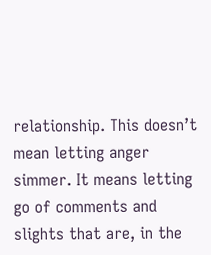relationship. This doesn’t mean letting anger simmer. It means letting go of comments and slights that are, in the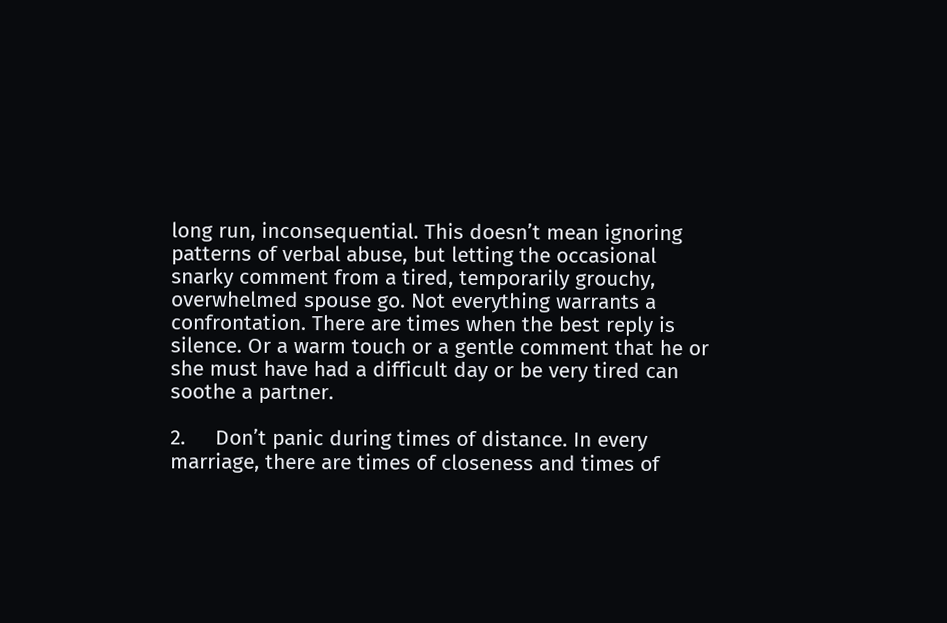long run, inconsequential. This doesn’t mean ignoring patterns of verbal abuse, but letting the occasional snarky comment from a tired, temporarily grouchy, overwhelmed spouse go. Not everything warrants a confrontation. There are times when the best reply is silence. Or a warm touch or a gentle comment that he or she must have had a difficult day or be very tired can soothe a partner.

2.     Don’t panic during times of distance. In every marriage, there are times of closeness and times of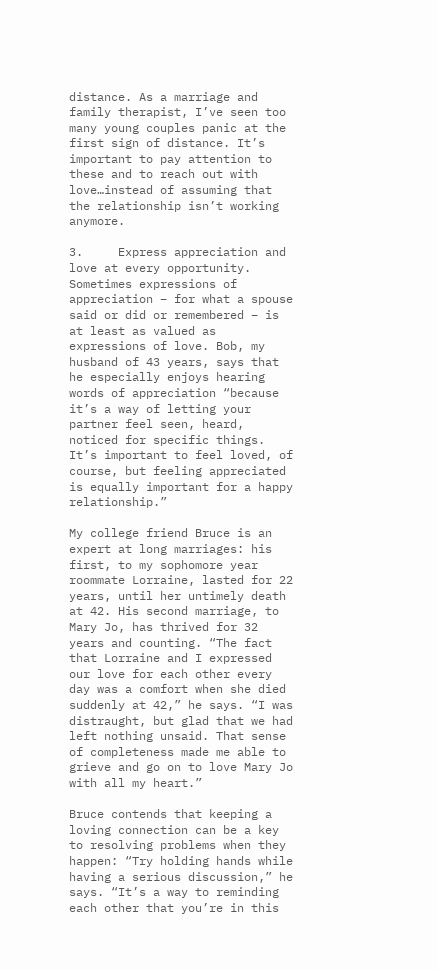distance. As a marriage and family therapist, I’ve seen too many young couples panic at the first sign of distance. It’s important to pay attention to these and to reach out with love…instead of assuming that the relationship isn’t working anymore.

3.     Express appreciation and love at every opportunity. Sometimes expressions of appreciation – for what a spouse said or did or remembered – is at least as valued as expressions of love. Bob, my husband of 43 years, says that he especially enjoys hearing words of appreciation “because it’s a way of letting your partner feel seen, heard, noticed for specific things. It’s important to feel loved, of course, but feeling appreciated is equally important for a happy relationship.”

My college friend Bruce is an expert at long marriages: his first, to my sophomore year roommate Lorraine, lasted for 22 years, until her untimely death at 42. His second marriage, to Mary Jo, has thrived for 32 years and counting. “The fact that Lorraine and I expressed our love for each other every day was a comfort when she died suddenly at 42,” he says. “I was distraught, but glad that we had left nothing unsaid. That sense of completeness made me able to grieve and go on to love Mary Jo with all my heart.”

Bruce contends that keeping a loving connection can be a key to resolving problems when they happen: “Try holding hands while having a serious discussion,” he says. “It’s a way to reminding each other that you’re in this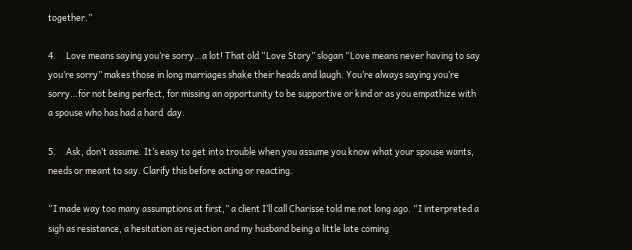together.”

4.     Love means saying you’re sorry…a lot! That old “Love Story” slogan “Love means never having to say you’re sorry” makes those in long marriages shake their heads and laugh. You’re always saying you’re sorry…for not being perfect, for missing an opportunity to be supportive or kind or as you empathize with a spouse who has had a hard  day.

5.     Ask, don’t assume. It’s easy to get into trouble when you assume you know what your spouse wants, needs or meant to say. Clarify this before acting or reacting.

“I made way too many assumptions at first,” a client I’ll call Charisse told me not long ago. “I interpreted a sigh as resistance, a hesitation as rejection and my husband being a little late coming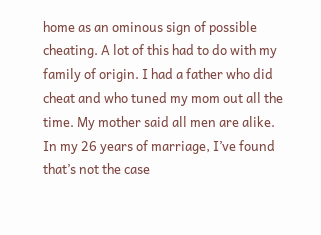home as an ominous sign of possible cheating. A lot of this had to do with my family of origin. I had a father who did cheat and who tuned my mom out all the time. My mother said all men are alike. In my 26 years of marriage, I’ve found that’s not the case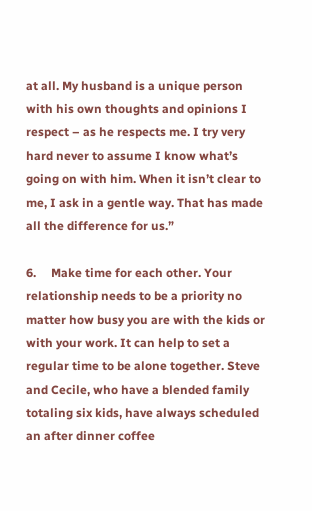at all. My husband is a unique person with his own thoughts and opinions I respect – as he respects me. I try very hard never to assume I know what’s going on with him. When it isn’t clear to me, I ask in a gentle way. That has made all the difference for us.”

6.     Make time for each other. Your relationship needs to be a priority no matter how busy you are with the kids or with your work. It can help to set a regular time to be alone together. Steve and Cecile, who have a blended family totaling six kids, have always scheduled an after dinner coffee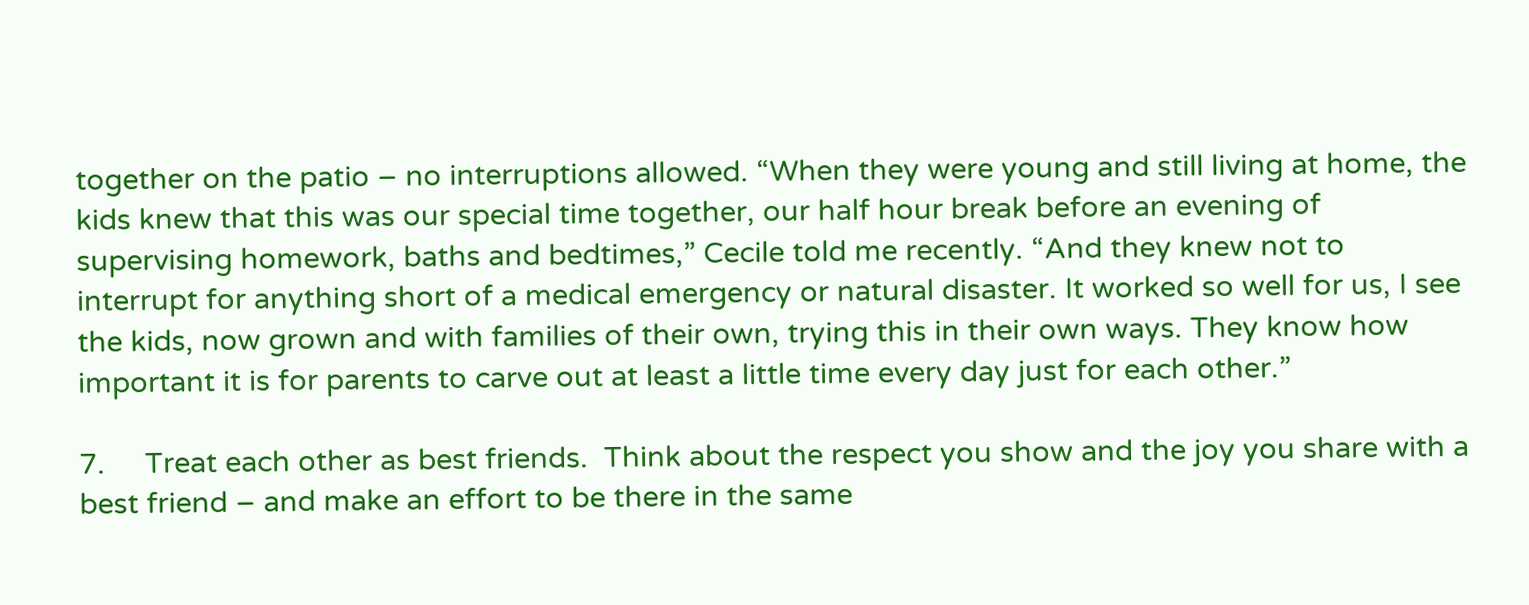together on the patio – no interruptions allowed. “When they were young and still living at home, the kids knew that this was our special time together, our half hour break before an evening of supervising homework, baths and bedtimes,” Cecile told me recently. “And they knew not to interrupt for anything short of a medical emergency or natural disaster. It worked so well for us, I see the kids, now grown and with families of their own, trying this in their own ways. They know how important it is for parents to carve out at least a little time every day just for each other.”

7.     Treat each other as best friends.  Think about the respect you show and the joy you share with a best friend – and make an effort to be there in the same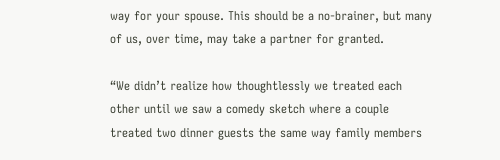way for your spouse. This should be a no-brainer, but many of us, over time, may take a partner for granted.

“We didn’t realize how thoughtlessly we treated each other until we saw a comedy sketch where a couple treated two dinner guests the same way family members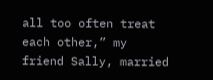all too often treat each other,” my friend Sally, married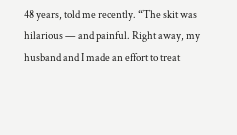48 years, told me recently. “The skit was hilarious — and painful. Right away, my husband and I made an effort to treat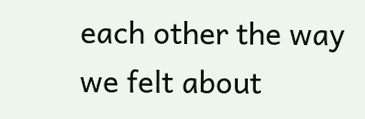each other the way we felt about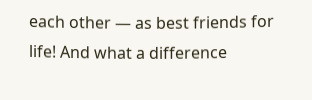each other — as best friends for life! And what a difference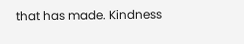that has made. Kindness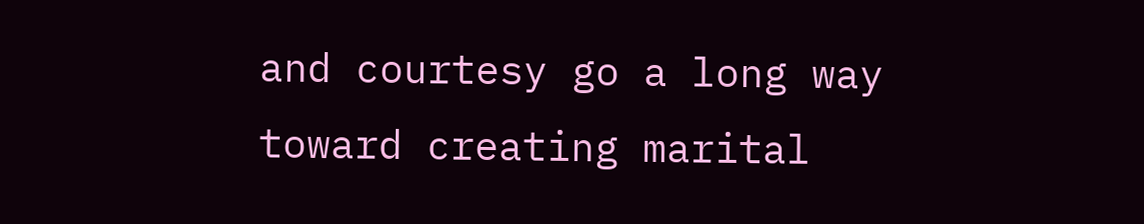and courtesy go a long way toward creating marital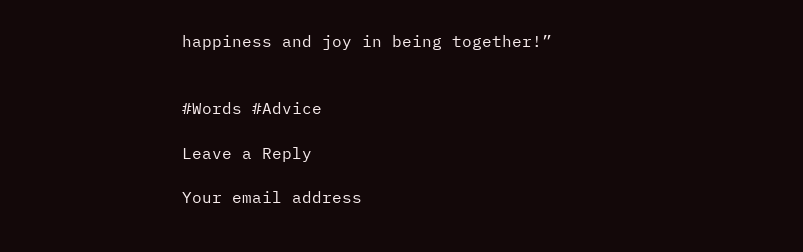happiness and joy in being together!”


#Words #Advice

Leave a Reply

Your email address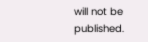will not be published.